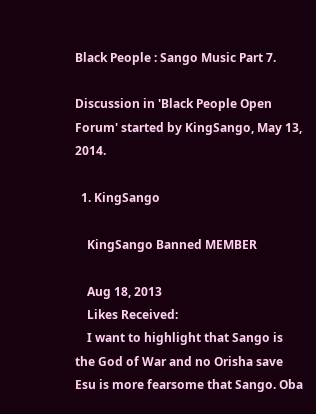Black People : Sango Music Part 7.

Discussion in 'Black People Open Forum' started by KingSango, May 13, 2014.

  1. KingSango

    KingSango Banned MEMBER

    Aug 18, 2013
    Likes Received:
    I want to highlight that Sango is the God of War and no Orisha save Esu is more fearsome that Sango. Oba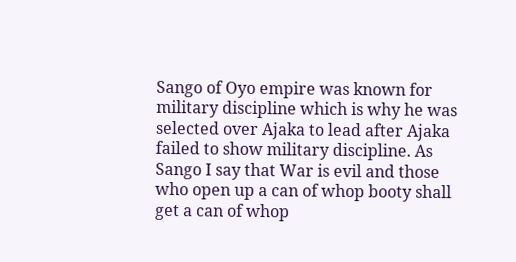Sango of Oyo empire was known for military discipline which is why he was selected over Ajaka to lead after Ajaka failed to show military discipline. As Sango I say that War is evil and those who open up a can of whop booty shall get a can of whop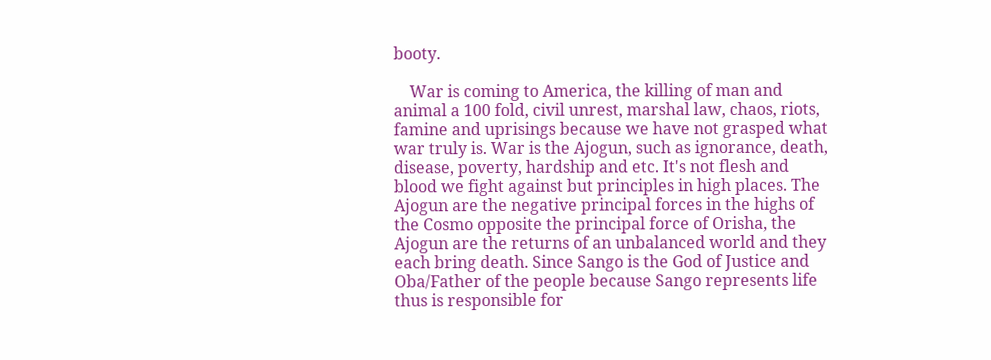booty.

    War is coming to America, the killing of man and animal a 100 fold, civil unrest, marshal law, chaos, riots, famine and uprisings because we have not grasped what war truly is. War is the Ajogun, such as ignorance, death, disease, poverty, hardship and etc. It's not flesh and blood we fight against but principles in high places. The Ajogun are the negative principal forces in the highs of the Cosmo opposite the principal force of Orisha, the Ajogun are the returns of an unbalanced world and they each bring death. Since Sango is the God of Justice and Oba/Father of the people because Sango represents life thus is responsible for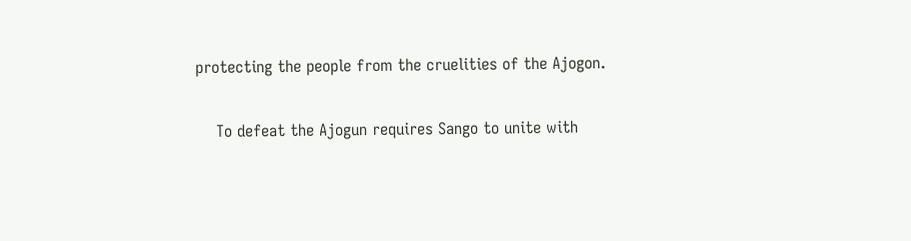protecting the people from the cruelities of the Ajogon.

    To defeat the Ajogun requires Sango to unite with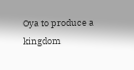Oya to produce a kingdom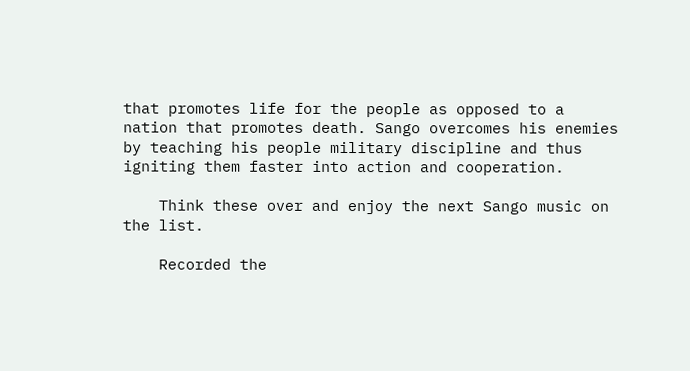that promotes life for the people as opposed to a nation that promotes death. Sango overcomes his enemies by teaching his people military discipline and thus igniting them faster into action and cooperation.

    Think these over and enjoy the next Sango music on the list.

    Recorded the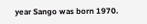year Sango was born 1970.